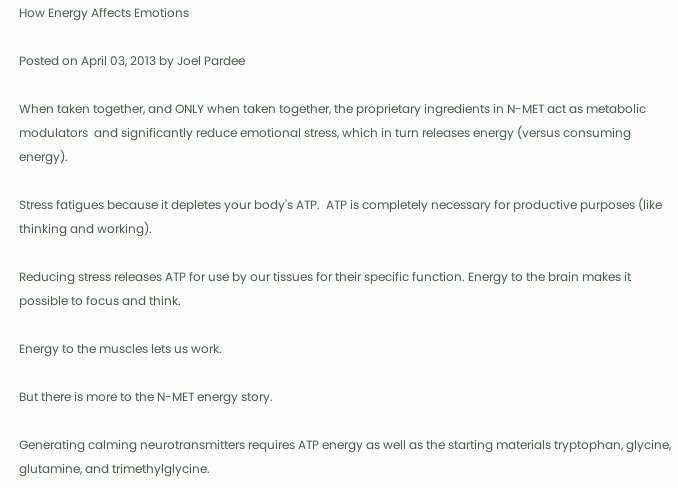How Energy Affects Emotions

Posted on April 03, 2013 by Joel Pardee

When taken together, and ONLY when taken together, the proprietary ingredients in N-MET act as metabolic modulators  and significantly reduce emotional stress, which in turn releases energy (versus consuming energy).

Stress fatigues because it depletes your body's ATP.  ATP is completely necessary for productive purposes (like thinking and working).

Reducing stress releases ATP for use by our tissues for their specific function. Energy to the brain makes it possible to focus and think.

Energy to the muscles lets us work.

But there is more to the N-MET energy story.

Generating calming neurotransmitters requires ATP energy as well as the starting materials tryptophan, glycine, glutamine, and trimethylglycine.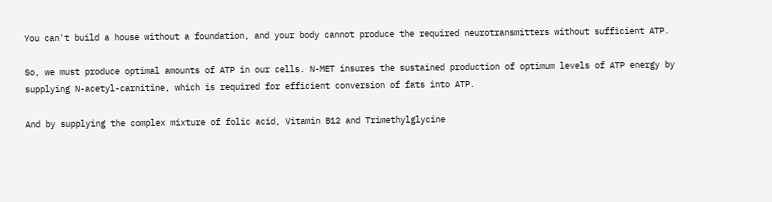You can't build a house without a foundation, and your body cannot produce the required neurotransmitters without sufficient ATP.

So, we must produce optimal amounts of ATP in our cells. N-MET insures the sustained production of optimum levels of ATP energy by supplying N-acetyl-carnitine, which is required for efficient conversion of fats into ATP.

And by supplying the complex mixture of folic acid, Vitamin B12 and Trimethylglycine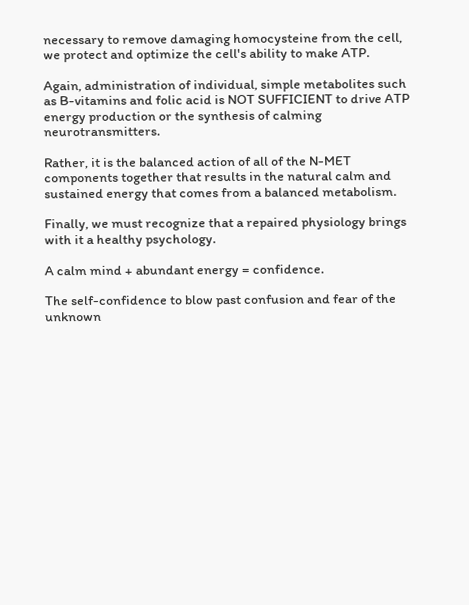necessary to remove damaging homocysteine from the cell, we protect and optimize the cell's ability to make ATP.

Again, administration of individual, simple metabolites such as B-vitamins and folic acid is NOT SUFFICIENT to drive ATP energy production or the synthesis of calming neurotransmitters.

Rather, it is the balanced action of all of the N-MET components together that results in the natural calm and sustained energy that comes from a balanced metabolism.

Finally, we must recognize that a repaired physiology brings with it a healthy psychology.

A calm mind + abundant energy = confidence.

The self-confidence to blow past confusion and fear of the unknown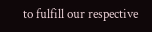to fulfill our respective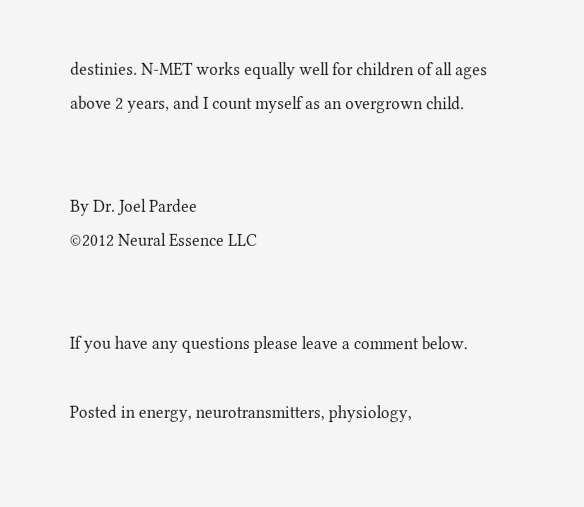destinies. N-MET works equally well for children of all ages above 2 years, and I count myself as an overgrown child.


By Dr. Joel Pardee
©2012 Neural Essence LLC


If you have any questions please leave a comment below.

Posted in energy, neurotransmitters, physiology,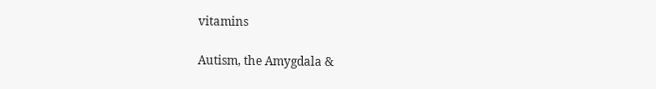vitamins

Autism, the Amygdala &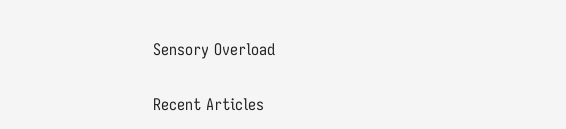Sensory Overload

Recent Articles